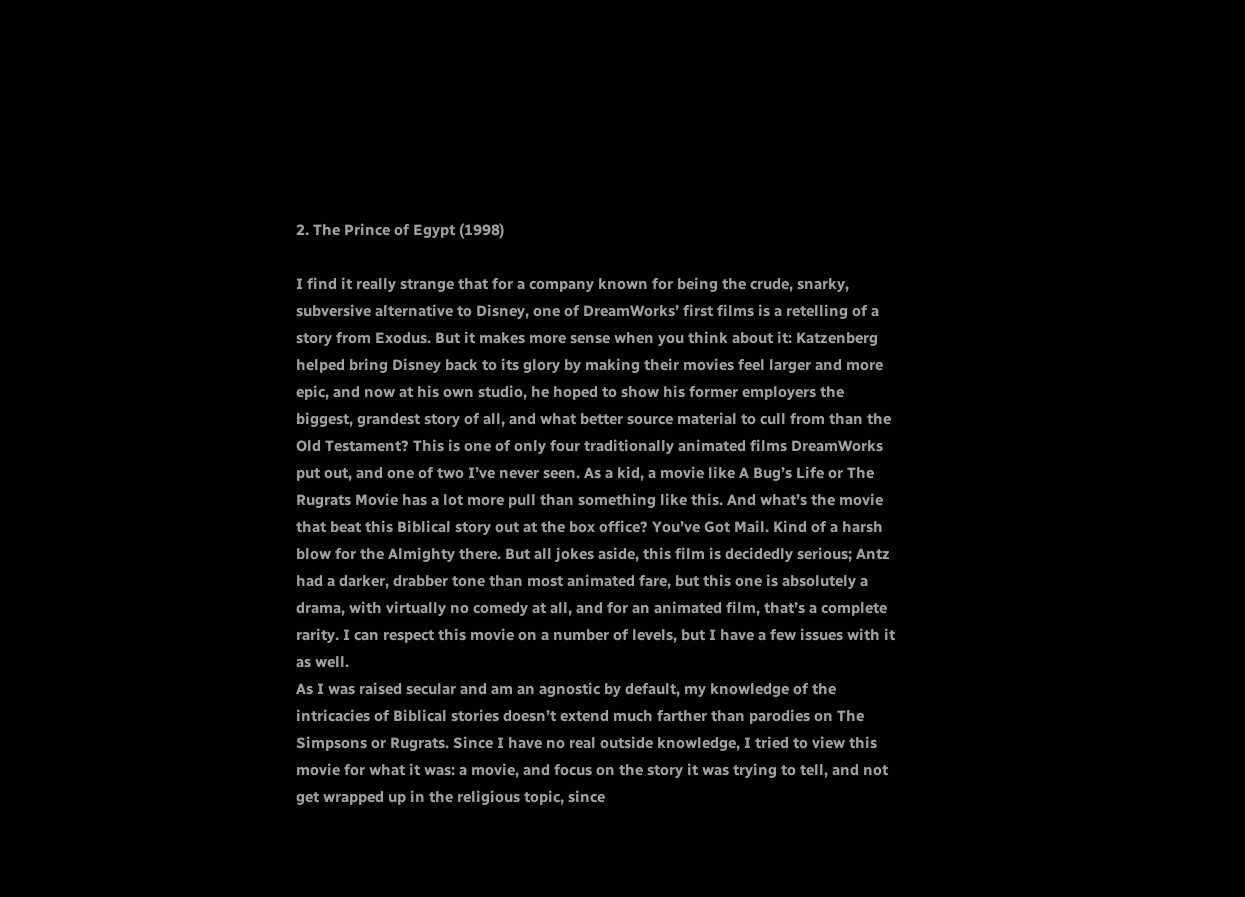2. The Prince of Egypt (1998)

I find it really strange that for a company known for being the crude, snarky, subversive alternative to Disney, one of DreamWorks’ first films is a retelling of a story from Exodus. But it makes more sense when you think about it: Katzenberg helped bring Disney back to its glory by making their movies feel larger and more epic, and now at his own studio, he hoped to show his former employers the biggest, grandest story of all, and what better source material to cull from than the Old Testament? This is one of only four traditionally animated films DreamWorks put out, and one of two I’ve never seen. As a kid, a movie like A Bug’s Life or The Rugrats Movie has a lot more pull than something like this. And what’s the movie that beat this Biblical story out at the box office? You’ve Got Mail. Kind of a harsh blow for the Almighty there. But all jokes aside, this film is decidedly serious; Antz had a darker, drabber tone than most animated fare, but this one is absolutely a drama, with virtually no comedy at all, and for an animated film, that’s a complete rarity. I can respect this movie on a number of levels, but I have a few issues with it as well.
As I was raised secular and am an agnostic by default, my knowledge of the intricacies of Biblical stories doesn’t extend much farther than parodies on The Simpsons or Rugrats. Since I have no real outside knowledge, I tried to view this movie for what it was: a movie, and focus on the story it was trying to tell, and not get wrapped up in the religious topic, since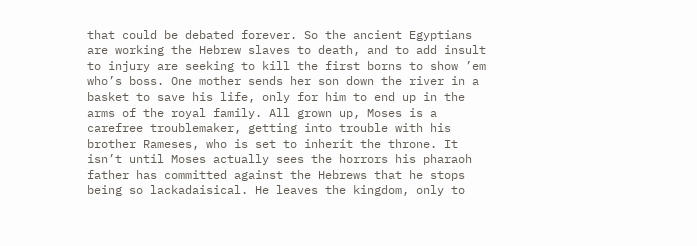that could be debated forever. So the ancient Egyptians are working the Hebrew slaves to death, and to add insult to injury are seeking to kill the first borns to show ’em who’s boss. One mother sends her son down the river in a basket to save his life, only for him to end up in the arms of the royal family. All grown up, Moses is a carefree troublemaker, getting into trouble with his brother Rameses, who is set to inherit the throne. It isn’t until Moses actually sees the horrors his pharaoh father has committed against the Hebrews that he stops being so lackadaisical. He leaves the kingdom, only to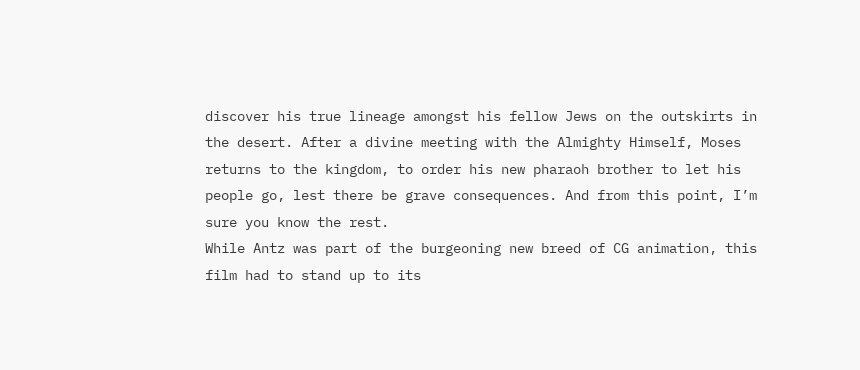discover his true lineage amongst his fellow Jews on the outskirts in the desert. After a divine meeting with the Almighty Himself, Moses returns to the kingdom, to order his new pharaoh brother to let his people go, lest there be grave consequences. And from this point, I’m sure you know the rest.
While Antz was part of the burgeoning new breed of CG animation, this film had to stand up to its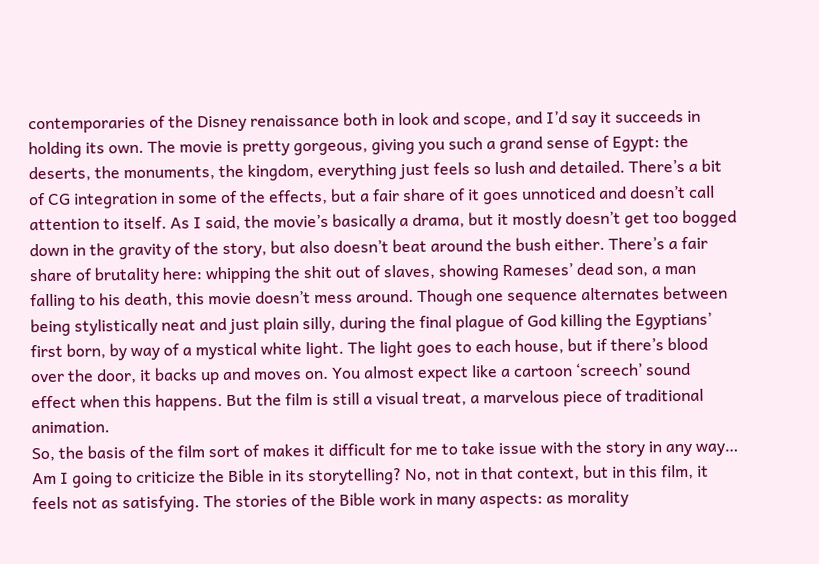contemporaries of the Disney renaissance both in look and scope, and I’d say it succeeds in holding its own. The movie is pretty gorgeous, giving you such a grand sense of Egypt: the deserts, the monuments, the kingdom, everything just feels so lush and detailed. There’s a bit of CG integration in some of the effects, but a fair share of it goes unnoticed and doesn’t call attention to itself. As I said, the movie’s basically a drama, but it mostly doesn’t get too bogged down in the gravity of the story, but also doesn’t beat around the bush either. There’s a fair share of brutality here: whipping the shit out of slaves, showing Rameses’ dead son, a man falling to his death, this movie doesn’t mess around. Though one sequence alternates between being stylistically neat and just plain silly, during the final plague of God killing the Egyptians’ first born, by way of a mystical white light. The light goes to each house, but if there’s blood over the door, it backs up and moves on. You almost expect like a cartoon ‘screech’ sound effect when this happens. But the film is still a visual treat, a marvelous piece of traditional animation.
So, the basis of the film sort of makes it difficult for me to take issue with the story in any way… Am I going to criticize the Bible in its storytelling? No, not in that context, but in this film, it feels not as satisfying. The stories of the Bible work in many aspects: as morality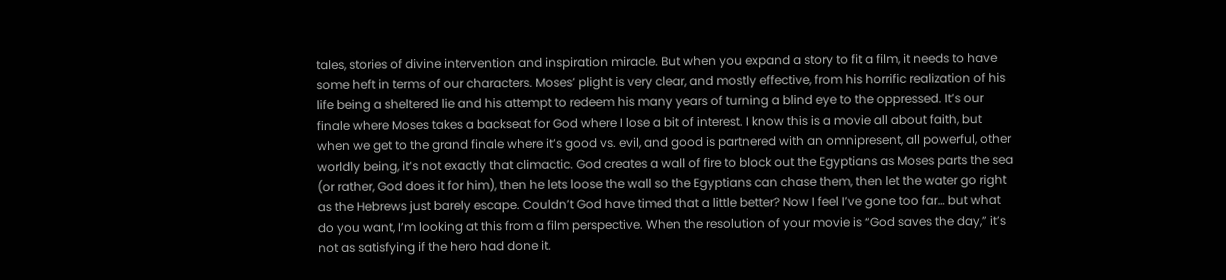tales, stories of divine intervention and inspiration miracle. But when you expand a story to fit a film, it needs to have some heft in terms of our characters. Moses’ plight is very clear, and mostly effective, from his horrific realization of his life being a sheltered lie and his attempt to redeem his many years of turning a blind eye to the oppressed. It’s our finale where Moses takes a backseat for God where I lose a bit of interest. I know this is a movie all about faith, but when we get to the grand finale where it’s good vs. evil, and good is partnered with an omnipresent, all powerful, other worldly being, it’s not exactly that climactic. God creates a wall of fire to block out the Egyptians as Moses parts the sea (or rather, God does it for him), then he lets loose the wall so the Egyptians can chase them, then let the water go right as the Hebrews just barely escape. Couldn’t God have timed that a little better? Now I feel I’ve gone too far… but what do you want, I’m looking at this from a film perspective. When the resolution of your movie is “God saves the day,” it’s not as satisfying if the hero had done it.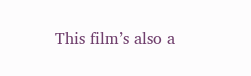This film’s also a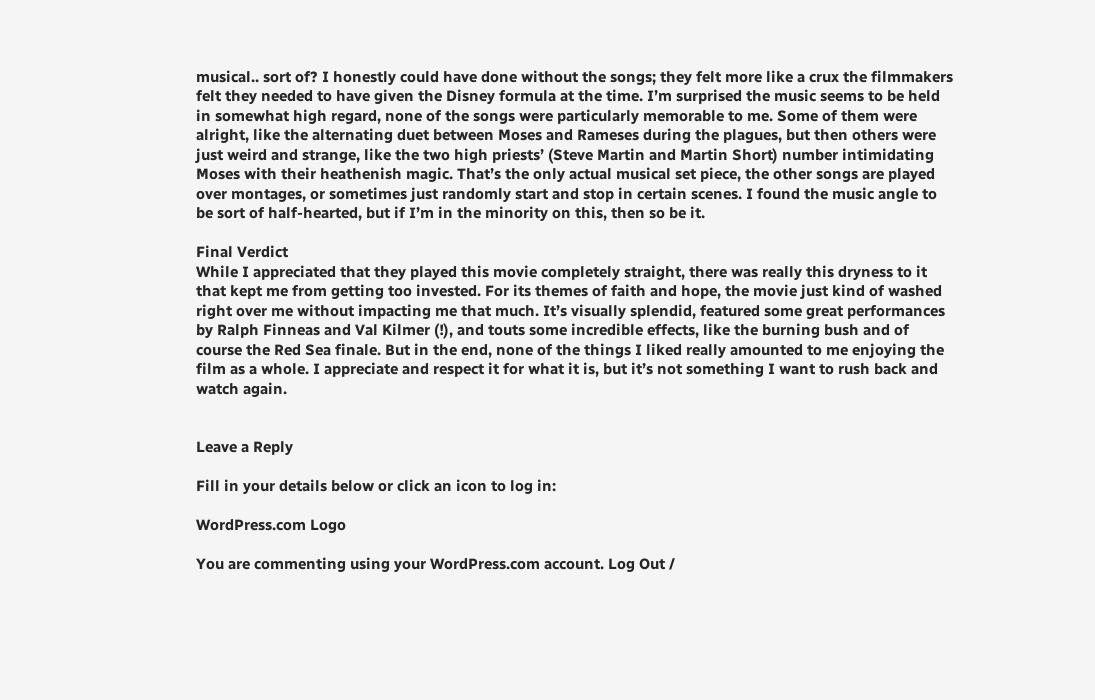musical.. sort of? I honestly could have done without the songs; they felt more like a crux the filmmakers felt they needed to have given the Disney formula at the time. I’m surprised the music seems to be held in somewhat high regard, none of the songs were particularly memorable to me. Some of them were alright, like the alternating duet between Moses and Rameses during the plagues, but then others were just weird and strange, like the two high priests’ (Steve Martin and Martin Short) number intimidating Moses with their heathenish magic. That’s the only actual musical set piece, the other songs are played over montages, or sometimes just randomly start and stop in certain scenes. I found the music angle to be sort of half-hearted, but if I’m in the minority on this, then so be it.

Final Verdict
While I appreciated that they played this movie completely straight, there was really this dryness to it that kept me from getting too invested. For its themes of faith and hope, the movie just kind of washed right over me without impacting me that much. It’s visually splendid, featured some great performances by Ralph Finneas and Val Kilmer (!), and touts some incredible effects, like the burning bush and of course the Red Sea finale. But in the end, none of the things I liked really amounted to me enjoying the film as a whole. I appreciate and respect it for what it is, but it’s not something I want to rush back and watch again.


Leave a Reply

Fill in your details below or click an icon to log in:

WordPress.com Logo

You are commenting using your WordPress.com account. Log Out /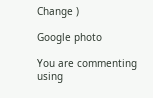Change )

Google photo

You are commenting using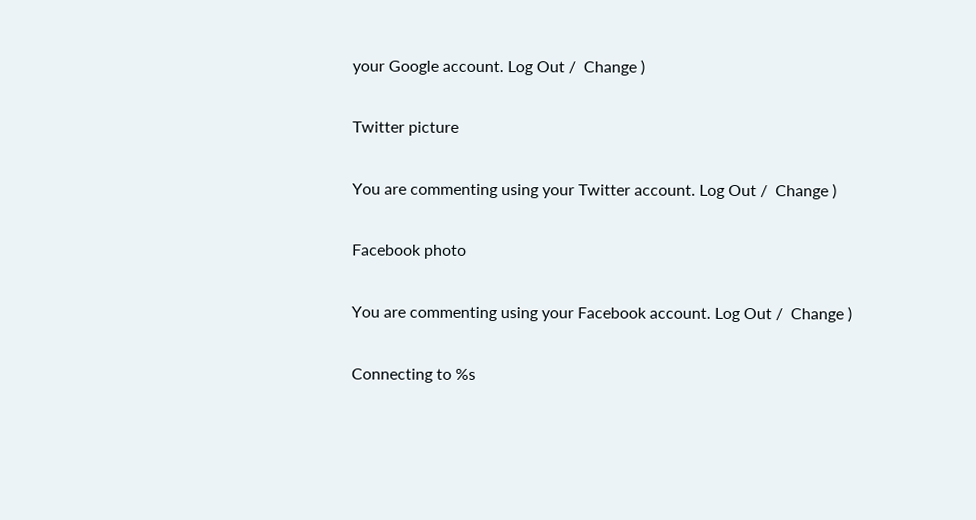your Google account. Log Out /  Change )

Twitter picture

You are commenting using your Twitter account. Log Out /  Change )

Facebook photo

You are commenting using your Facebook account. Log Out /  Change )

Connecting to %s